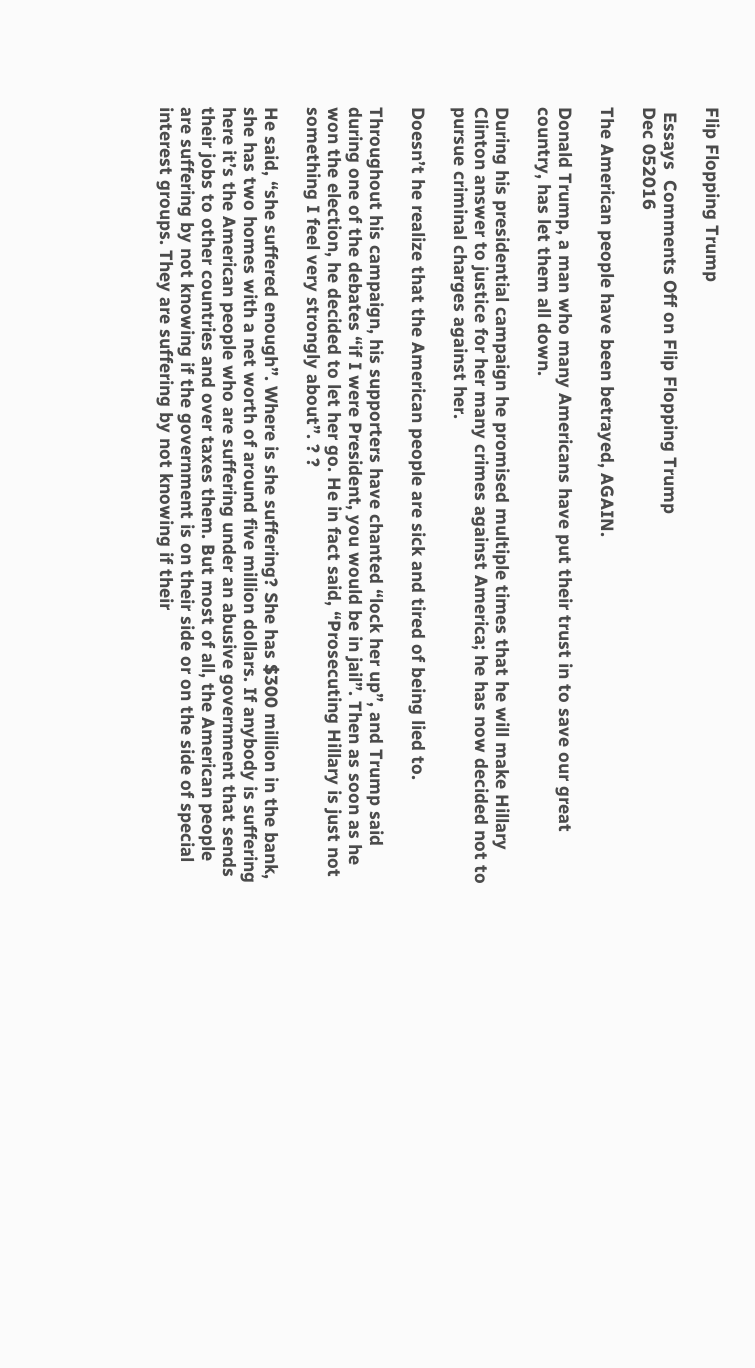Flip Flopping Trump

 Essays  Comments Off on Flip Flopping Trump
Dec 052016

The American people have been betrayed, AGAIN.

Donald Trump, a man who many Americans have put their trust in to save our great country, has let them all down.

During his presidential campaign he promised multiple times that he will make Hillary Clinton answer to justice for her many crimes against America; he has now decided not to pursue criminal charges against her.

Doesn’t he realize that the American people are sick and tired of being lied to.

Throughout his campaign, his supporters have chanted “lock her up”, and Trump said during one of the debates “if I were President, you would be in jail”. Then as soon as he won the election, he decided to let her go. He in fact said, “Prosecuting Hillary is just not something I feel very strongly about”. ? ?

He said, “she suffered enough”. Where is she suffering? She has $300 million in the bank, she has two homes with a net worth of around five million dollars. If anybody is suffering here it’s the American people who are suffering under an abusive government that sends their jobs to other countries and over taxes them. But most of all, the American people are suffering by not knowing if the government is on their side or on the side of special interest groups. They are suffering by not knowing if their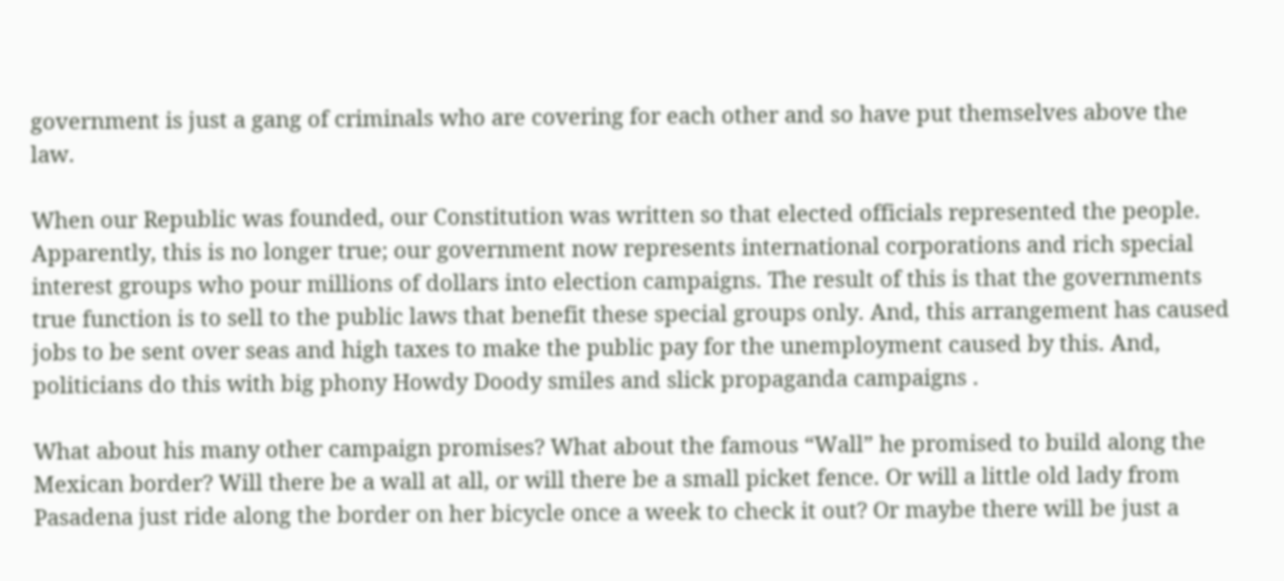government is just a gang of criminals who are covering for each other and so have put themselves above the law.

When our Republic was founded, our Constitution was written so that elected officials represented the people. Apparently, this is no longer true; our government now represents international corporations and rich special interest groups who pour millions of dollars into election campaigns. The result of this is that the governments true function is to sell to the public laws that benefit these special groups only. And, this arrangement has caused jobs to be sent over seas and high taxes to make the public pay for the unemployment caused by this. And, politicians do this with big phony Howdy Doody smiles and slick propaganda campaigns .

What about his many other campaign promises? What about the famous “Wall” he promised to build along the Mexican border? Will there be a wall at all, or will there be a small picket fence. Or will a little old lady from Pasadena just ride along the border on her bicycle once a week to check it out? Or maybe there will be just a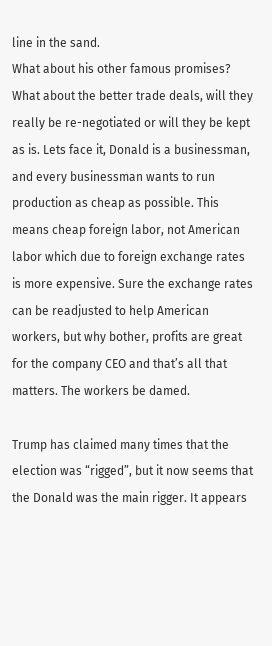line in the sand.
What about his other famous promises? What about the better trade deals, will they really be re-negotiated or will they be kept as is. Lets face it, Donald is a businessman, and every businessman wants to run production as cheap as possible. This means cheap foreign labor, not American labor which due to foreign exchange rates is more expensive. Sure the exchange rates can be readjusted to help American workers, but why bother, profits are great for the company CEO and that’s all that matters. The workers be damed.

Trump has claimed many times that the election was “rigged”, but it now seems that the Donald was the main rigger. It appears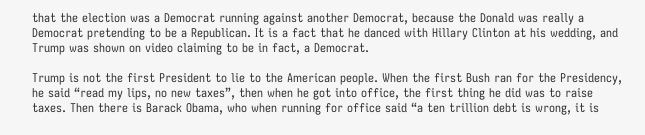that the election was a Democrat running against another Democrat, because the Donald was really a Democrat pretending to be a Republican. It is a fact that he danced with Hillary Clinton at his wedding, and Trump was shown on video claiming to be in fact, a Democrat.

Trump is not the first President to lie to the American people. When the first Bush ran for the Presidency, he said “read my lips, no new taxes”, then when he got into office, the first thing he did was to raise taxes. Then there is Barack Obama, who when running for office said “a ten trillion debt is wrong, it is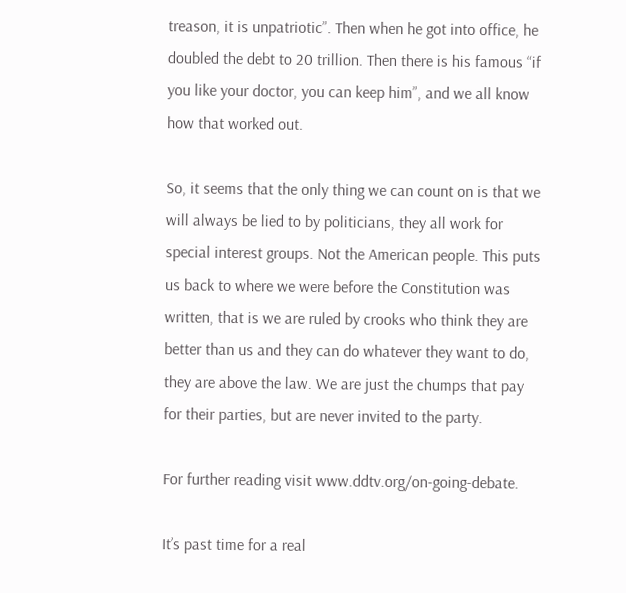treason, it is unpatriotic”. Then when he got into office, he doubled the debt to 20 trillion. Then there is his famous “if you like your doctor, you can keep him”, and we all know how that worked out.

So, it seems that the only thing we can count on is that we will always be lied to by politicians, they all work for special interest groups. Not the American people. This puts us back to where we were before the Constitution was written, that is we are ruled by crooks who think they are better than us and they can do whatever they want to do, they are above the law. We are just the chumps that pay for their parties, but are never invited to the party.

For further reading visit www.ddtv.org/on-going-debate.

It’s past time for a real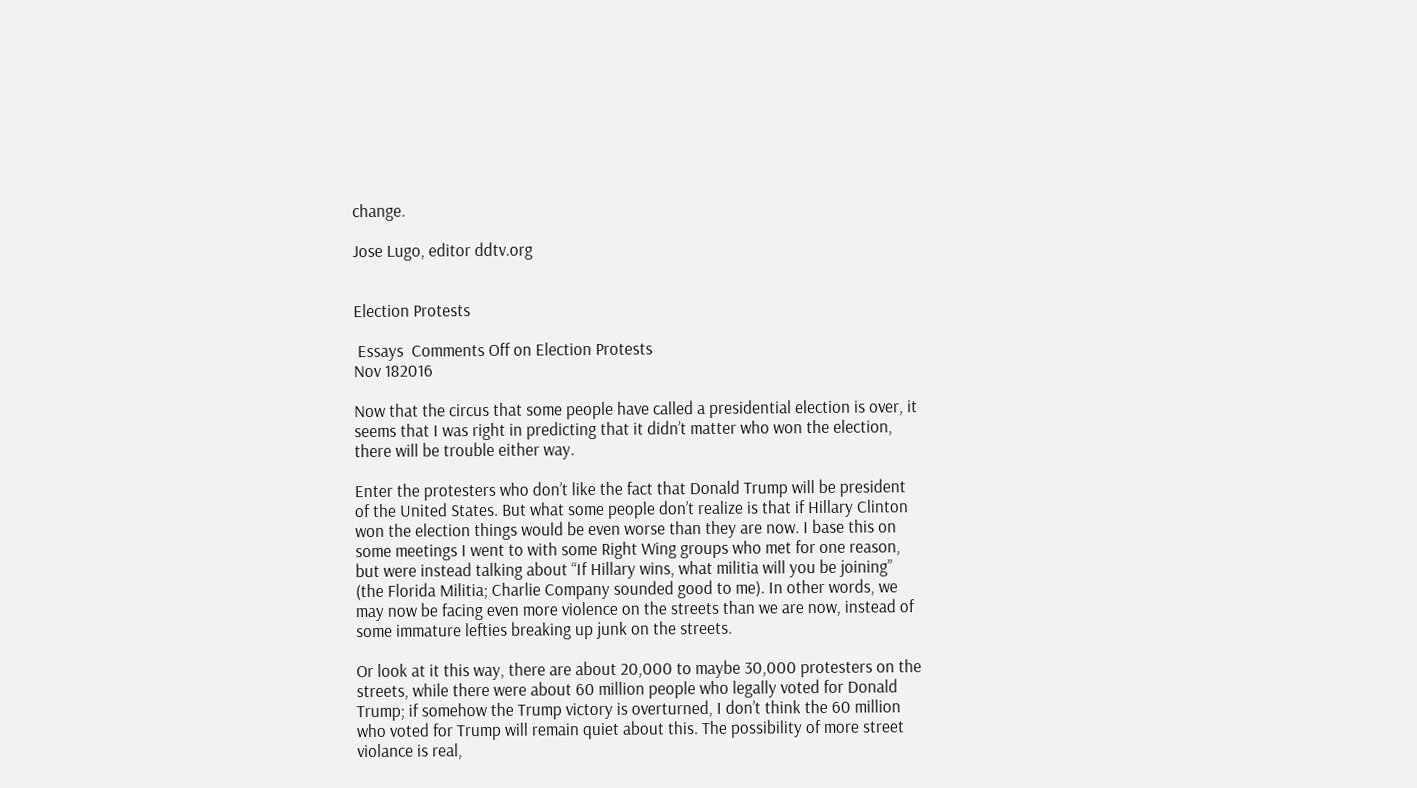change.

Jose Lugo, editor ddtv.org


Election Protests

 Essays  Comments Off on Election Protests
Nov 182016

Now that the circus that some people have called a presidential election is over, it seems that I was right in predicting that it didn’t matter who won the election, there will be trouble either way.

Enter the protesters who don’t like the fact that Donald Trump will be president of the United States. But what some people don’t realize is that if Hillary Clinton won the election things would be even worse than they are now. I base this on some meetings I went to with some Right Wing groups who met for one reason, but were instead talking about “If Hillary wins, what militia will you be joining” (the Florida Militia; Charlie Company sounded good to me). In other words, we may now be facing even more violence on the streets than we are now, instead of some immature lefties breaking up junk on the streets.

Or look at it this way, there are about 20,000 to maybe 30,000 protesters on the streets, while there were about 60 million people who legally voted for Donald Trump; if somehow the Trump victory is overturned, I don’t think the 60 million who voted for Trump will remain quiet about this. The possibility of more street violance is real,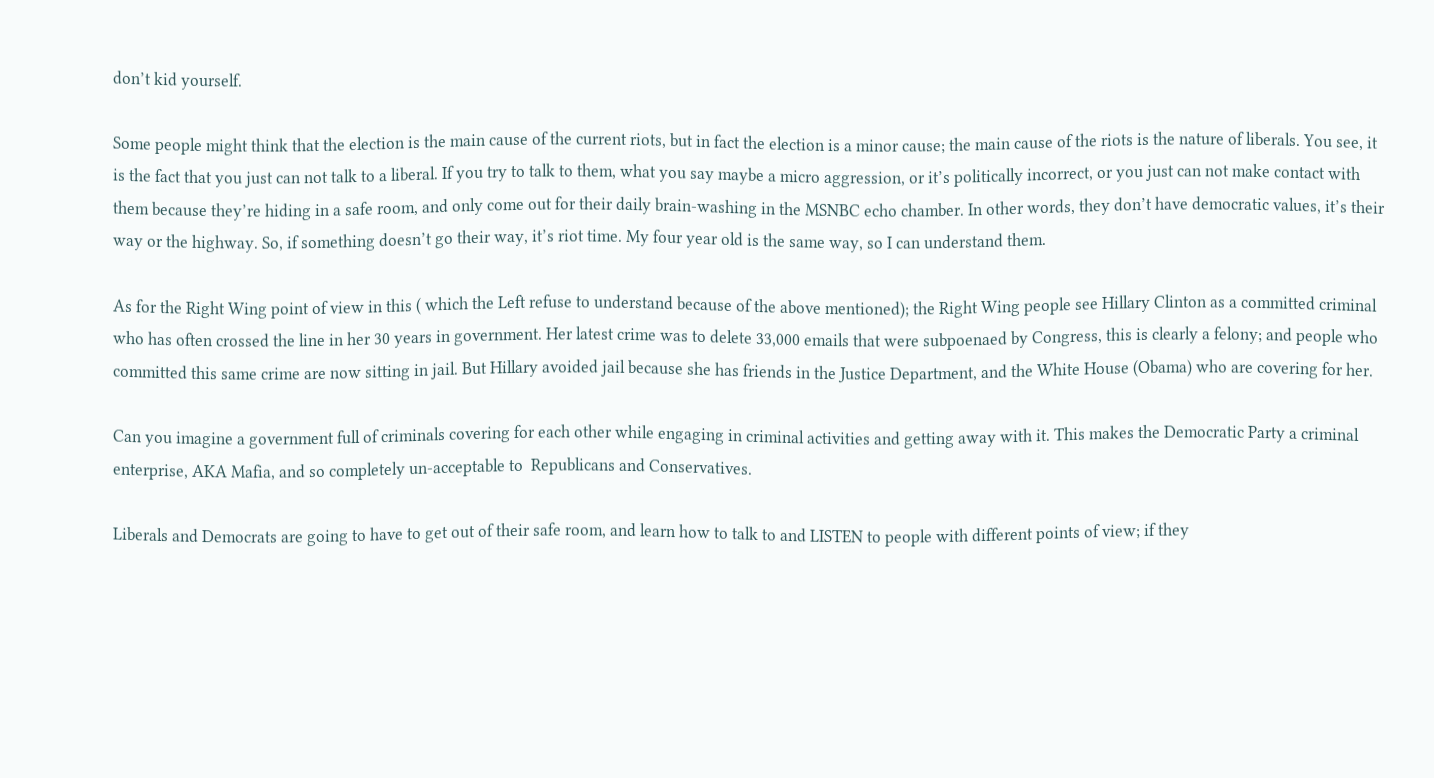don’t kid yourself.

Some people might think that the election is the main cause of the current riots, but in fact the election is a minor cause; the main cause of the riots is the nature of liberals. You see, it is the fact that you just can not talk to a liberal. If you try to talk to them, what you say maybe a micro aggression, or it’s politically incorrect, or you just can not make contact with them because they’re hiding in a safe room, and only come out for their daily brain-washing in the MSNBC echo chamber. In other words, they don’t have democratic values, it’s their way or the highway. So, if something doesn’t go their way, it’s riot time. My four year old is the same way, so I can understand them.

As for the Right Wing point of view in this ( which the Left refuse to understand because of the above mentioned); the Right Wing people see Hillary Clinton as a committed criminal who has often crossed the line in her 30 years in government. Her latest crime was to delete 33,000 emails that were subpoenaed by Congress, this is clearly a felony; and people who committed this same crime are now sitting in jail. But Hillary avoided jail because she has friends in the Justice Department, and the White House (Obama) who are covering for her.

Can you imagine a government full of criminals covering for each other while engaging in criminal activities and getting away with it. This makes the Democratic Party a criminal enterprise, AKA Mafia, and so completely un-acceptable to  Republicans and Conservatives.

Liberals and Democrats are going to have to get out of their safe room, and learn how to talk to and LISTEN to people with different points of view; if they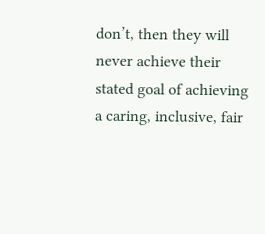don’t, then they will never achieve their stated goal of achieving a caring, inclusive, fair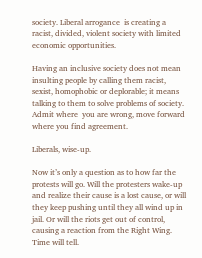society. Liberal arrogance  is creating a racist, divided, violent society with limited economic opportunities.

Having an inclusive society does not mean insulting people by calling them racist, sexist, homophobic or deplorable; it means talking to them to solve problems of society. Admit where  you are wrong, move forward where you find agreement.

Liberals, wise-up.

Now it’s only a question as to how far the protests will go. Will the protesters wake-up and realize their cause is a lost cause, or will they keep pushing until they all wind up in jail. Or will the riots get out of control, causing a reaction from the Right Wing. Time will tell.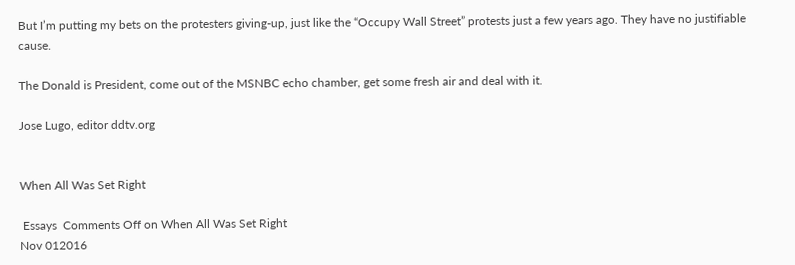But I’m putting my bets on the protesters giving-up, just like the “Occupy Wall Street” protests just a few years ago. They have no justifiable cause.

The Donald is President, come out of the MSNBC echo chamber, get some fresh air and deal with it.

Jose Lugo, editor ddtv.org


When All Was Set Right

 Essays  Comments Off on When All Was Set Right
Nov 012016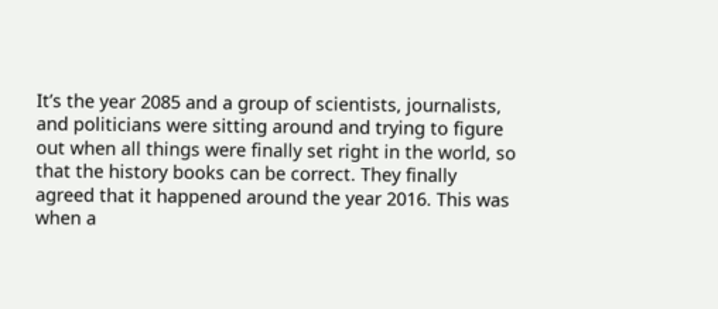It’s the year 2085 and a group of scientists, journalists, and politicians were sitting around and trying to figure out when all things were finally set right in the world, so that the history books can be correct. They finally agreed that it happened around the year 2016. This was when a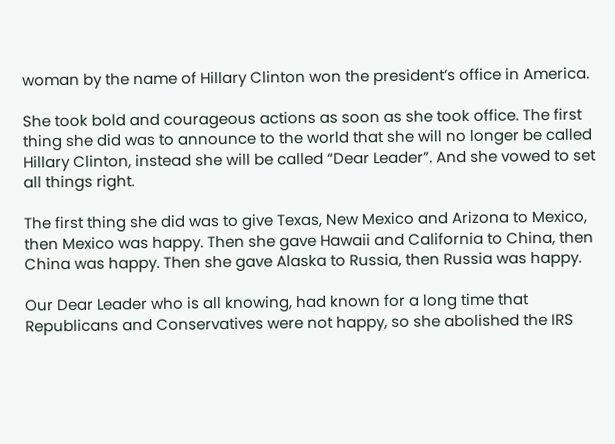woman by the name of Hillary Clinton won the president’s office in America.

She took bold and courageous actions as soon as she took office. The first thing she did was to announce to the world that she will no longer be called Hillary Clinton, instead she will be called “Dear Leader”. And she vowed to set all things right.

The first thing she did was to give Texas, New Mexico and Arizona to Mexico, then Mexico was happy. Then she gave Hawaii and California to China, then China was happy. Then she gave Alaska to Russia, then Russia was happy.

Our Dear Leader who is all knowing, had known for a long time that Republicans and Conservatives were not happy, so she abolished the IRS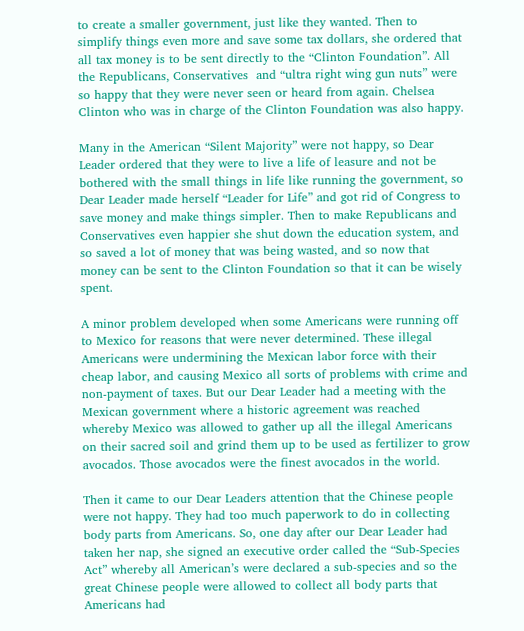to create a smaller government, just like they wanted. Then to simplify things even more and save some tax dollars, she ordered that all tax money is to be sent directly to the “Clinton Foundation”. All the Republicans, Conservatives  and “ultra right wing gun nuts” were so happy that they were never seen or heard from again. Chelsea Clinton who was in charge of the Clinton Foundation was also happy.

Many in the American “Silent Majority” were not happy, so Dear Leader ordered that they were to live a life of leasure and not be bothered with the small things in life like running the government, so Dear Leader made herself “Leader for Life” and got rid of Congress to save money and make things simpler. Then to make Republicans and Conservatives even happier she shut down the education system, and so saved a lot of money that was being wasted, and so now that money can be sent to the Clinton Foundation so that it can be wisely spent.

A minor problem developed when some Americans were running off to Mexico for reasons that were never determined. These illegal Americans were undermining the Mexican labor force with their cheap labor, and causing Mexico all sorts of problems with crime and non-payment of taxes. But our Dear Leader had a meeting with the Mexican government where a historic agreement was reached whereby Mexico was allowed to gather up all the illegal Americans on their sacred soil and grind them up to be used as fertilizer to grow avocados. Those avocados were the finest avocados in the world.

Then it came to our Dear Leaders attention that the Chinese people were not happy. They had too much paperwork to do in collecting body parts from Americans. So, one day after our Dear Leader had taken her nap, she signed an executive order called the “Sub-Species Act” whereby all American’s were declared a sub-species and so the great Chinese people were allowed to collect all body parts that Americans had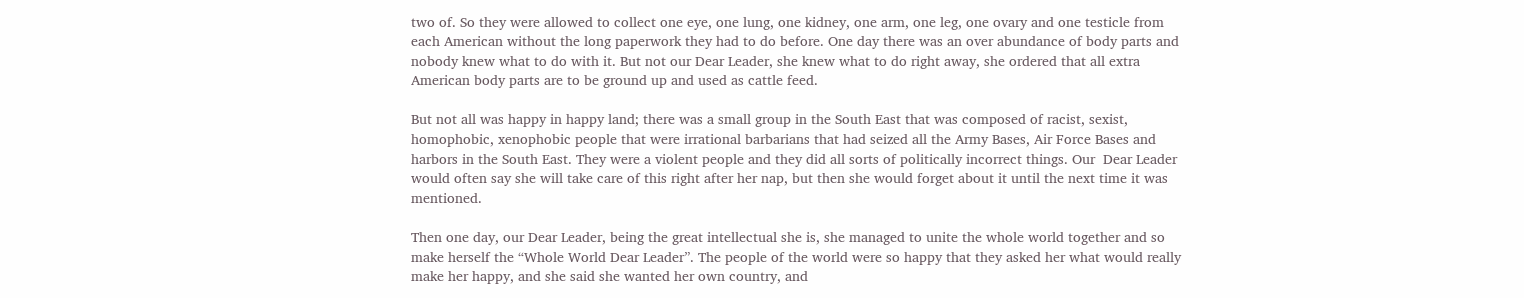two of. So they were allowed to collect one eye, one lung, one kidney, one arm, one leg, one ovary and one testicle from each American without the long paperwork they had to do before. One day there was an over abundance of body parts and nobody knew what to do with it. But not our Dear Leader, she knew what to do right away, she ordered that all extra American body parts are to be ground up and used as cattle feed.

But not all was happy in happy land; there was a small group in the South East that was composed of racist, sexist, homophobic, xenophobic people that were irrational barbarians that had seized all the Army Bases, Air Force Bases and harbors in the South East. They were a violent people and they did all sorts of politically incorrect things. Our  Dear Leader would often say she will take care of this right after her nap, but then she would forget about it until the next time it was mentioned.

Then one day, our Dear Leader, being the great intellectual she is, she managed to unite the whole world together and so make herself the “Whole World Dear Leader”. The people of the world were so happy that they asked her what would really make her happy, and she said she wanted her own country, and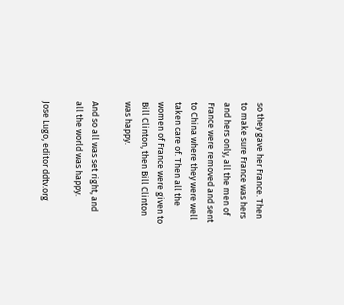so they gave her France. Then to make sure France was hers and hers only, all the men of France were removed and sent to China where they were well taken care of. Then all the women of France were given to Bill Clinton, then Bill Clinton was happy.

And so all was set right, and all the world was happy.

Jose Lugo, editor ddtv.org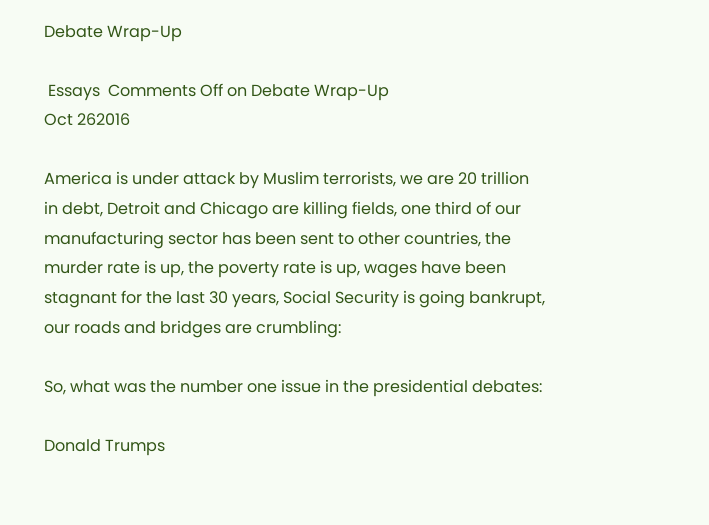Debate Wrap-Up

 Essays  Comments Off on Debate Wrap-Up
Oct 262016

America is under attack by Muslim terrorists, we are 20 trillion in debt, Detroit and Chicago are killing fields, one third of our manufacturing sector has been sent to other countries, the murder rate is up, the poverty rate is up, wages have been stagnant for the last 30 years, Social Security is going bankrupt, our roads and bridges are crumbling:

So, what was the number one issue in the presidential debates:

Donald Trumps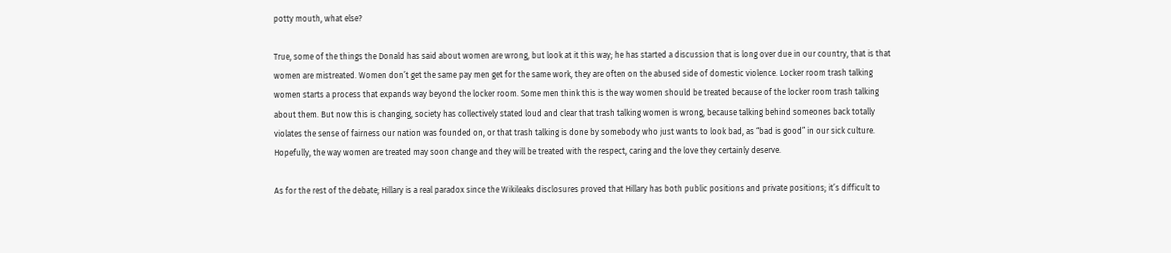potty mouth, what else?

True, some of the things the Donald has said about women are wrong, but look at it this way; he has started a discussion that is long over due in our country, that is that women are mistreated. Women don’t get the same pay men get for the same work, they are often on the abused side of domestic violence. Locker room trash talking women starts a process that expands way beyond the locker room. Some men think this is the way women should be treated because of the locker room trash talking about them. But now this is changing, society has collectively stated loud and clear that trash talking women is wrong, because talking behind someones back totally violates the sense of fairness our nation was founded on, or that trash talking is done by somebody who just wants to look bad, as “bad is good” in our sick culture. Hopefully, the way women are treated may soon change and they will be treated with the respect, caring and the love they certainly deserve.

As for the rest of the debate; Hillary is a real paradox since the Wikileaks disclosures proved that Hillary has both public positions and private positions; it’s difficult to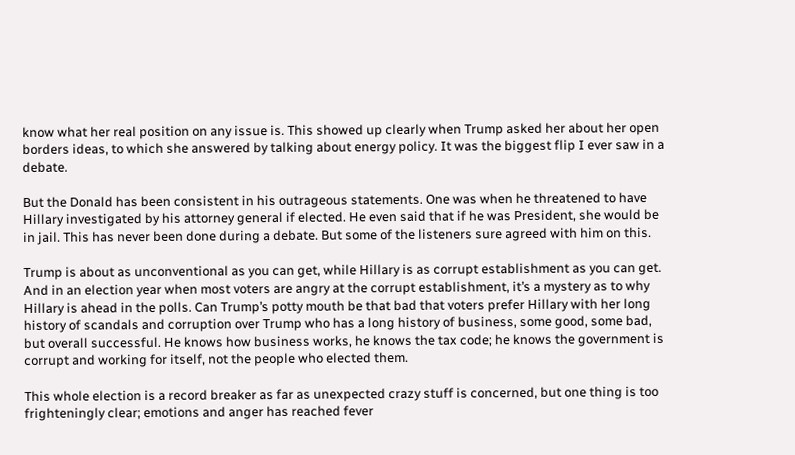know what her real position on any issue is. This showed up clearly when Trump asked her about her open borders ideas, to which she answered by talking about energy policy. It was the biggest flip I ever saw in a debate.

But the Donald has been consistent in his outrageous statements. One was when he threatened to have Hillary investigated by his attorney general if elected. He even said that if he was President, she would be in jail. This has never been done during a debate. But some of the listeners sure agreed with him on this.

Trump is about as unconventional as you can get, while Hillary is as corrupt establishment as you can get. And in an election year when most voters are angry at the corrupt establishment, it’s a mystery as to why Hillary is ahead in the polls. Can Trump’s potty mouth be that bad that voters prefer Hillary with her long history of scandals and corruption over Trump who has a long history of business, some good, some bad, but overall successful. He knows how business works, he knows the tax code; he knows the government is corrupt and working for itself, not the people who elected them.

This whole election is a record breaker as far as unexpected crazy stuff is concerned, but one thing is too frighteningly clear; emotions and anger has reached fever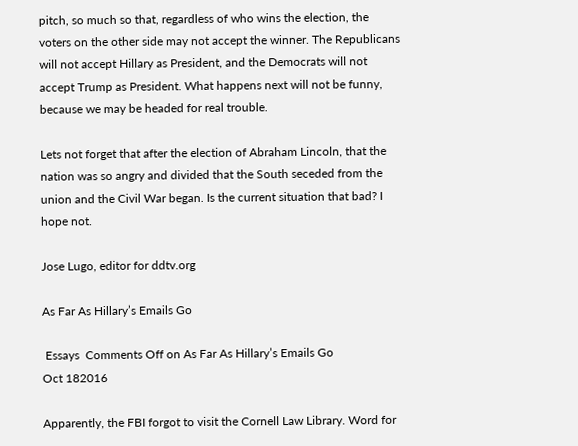pitch, so much so that, regardless of who wins the election, the voters on the other side may not accept the winner. The Republicans will not accept Hillary as President, and the Democrats will not accept Trump as President. What happens next will not be funny, because we may be headed for real trouble.

Lets not forget that after the election of Abraham Lincoln, that the nation was so angry and divided that the South seceded from the union and the Civil War began. Is the current situation that bad? I hope not.

Jose Lugo, editor for ddtv.org

As Far As Hillary’s Emails Go

 Essays  Comments Off on As Far As Hillary’s Emails Go
Oct 182016

Apparently, the FBI forgot to visit the Cornell Law Library. Word for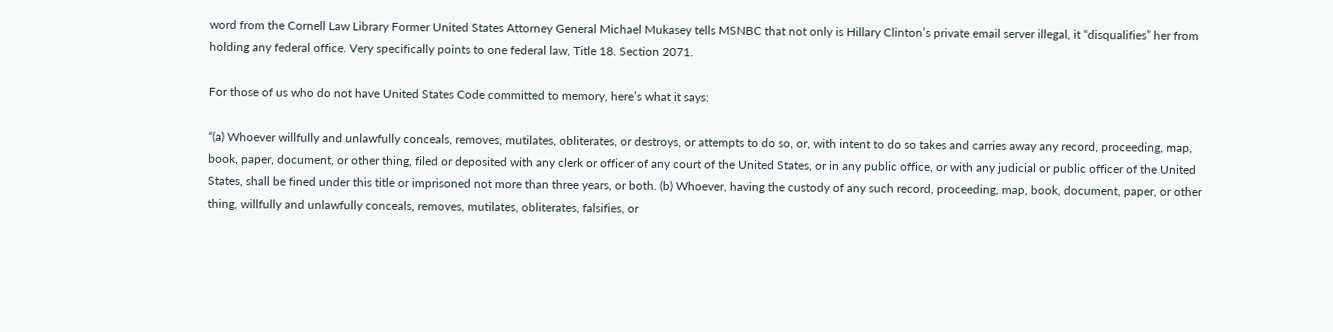word from the Cornell Law Library Former United States Attorney General Michael Mukasey tells MSNBC that not only is Hillary Clinton’s private email server illegal, it “disqualifies” her from holding any federal office. Very specifically points to one federal law, Title 18. Section 2071.

For those of us who do not have United States Code committed to memory, here’s what it says:

“(a) Whoever willfully and unlawfully conceals, removes, mutilates, obliterates, or destroys, or attempts to do so, or, with intent to do so takes and carries away any record, proceeding, map, book, paper, document, or other thing, filed or deposited with any clerk or officer of any court of the United States, or in any public office, or with any judicial or public officer of the United States, shall be fined under this title or imprisoned not more than three years, or both. (b) Whoever, having the custody of any such record, proceeding, map, book, document, paper, or other thing, willfully and unlawfully conceals, removes, mutilates, obliterates, falsifies, or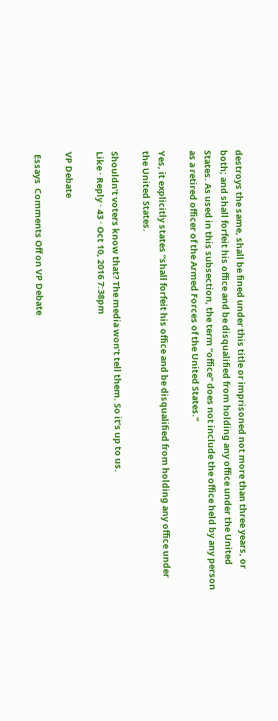destroys the same, shall be fined under this title or imprisoned not more than three years, or both; and shall forfeit his office and be disqualified from holding any office under the United States. As used in this subsection, the term “office” does not include the office held by any person as a retired officer of the Armed Forces of the United States.”

Yes, it explicitly states “shall forfeit his office and be disqualified from holding any office under the United States.

Shouldn’t voters know that? The media won’t tell them. So it’s up to us.
Like · Reply · 43 · Oct 10, 2016 7:38pm

VP Debate

 Essays  Comments Off on VP Debate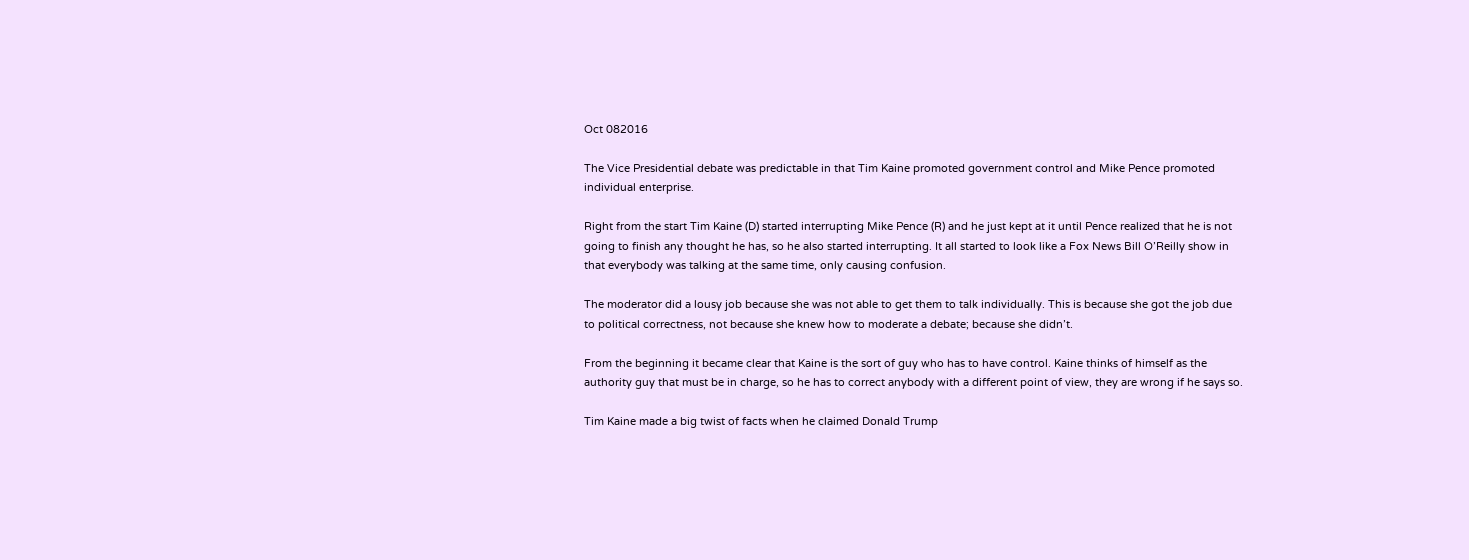Oct 082016

The Vice Presidential debate was predictable in that Tim Kaine promoted government control and Mike Pence promoted individual enterprise.

Right from the start Tim Kaine (D) started interrupting Mike Pence (R) and he just kept at it until Pence realized that he is not going to finish any thought he has, so he also started interrupting. It all started to look like a Fox News Bill O’Reilly show in that everybody was talking at the same time, only causing confusion.

The moderator did a lousy job because she was not able to get them to talk individually. This is because she got the job due to political correctness, not because she knew how to moderate a debate; because she didn’t.

From the beginning it became clear that Kaine is the sort of guy who has to have control. Kaine thinks of himself as the authority guy that must be in charge, so he has to correct anybody with a different point of view, they are wrong if he says so.

Tim Kaine made a big twist of facts when he claimed Donald Trump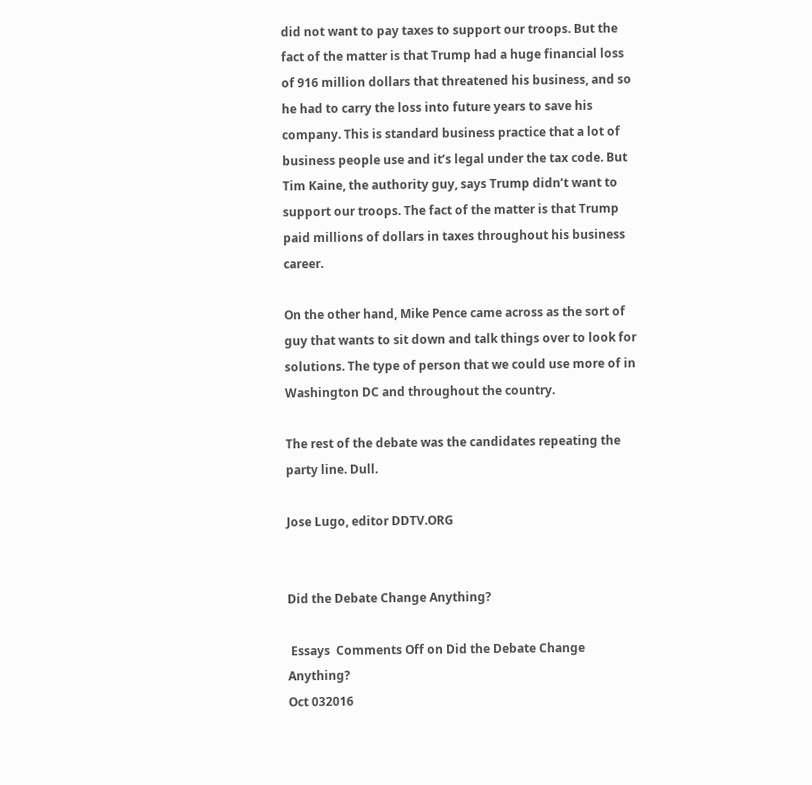did not want to pay taxes to support our troops. But the fact of the matter is that Trump had a huge financial loss of 916 million dollars that threatened his business, and so he had to carry the loss into future years to save his company. This is standard business practice that a lot of business people use and it’s legal under the tax code. But Tim Kaine, the authority guy, says Trump didn’t want to support our troops. The fact of the matter is that Trump paid millions of dollars in taxes throughout his business career.

On the other hand, Mike Pence came across as the sort of guy that wants to sit down and talk things over to look for solutions. The type of person that we could use more of in Washington DC and throughout the country.

The rest of the debate was the candidates repeating the party line. Dull.

Jose Lugo, editor DDTV.ORG


Did the Debate Change Anything?

 Essays  Comments Off on Did the Debate Change Anything?
Oct 032016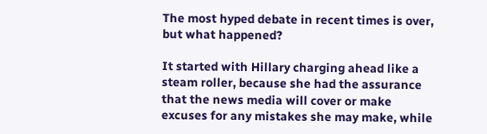The most hyped debate in recent times is over, but what happened?

It started with Hillary charging ahead like a steam roller, because she had the assurance that the news media will cover or make excuses for any mistakes she may make, while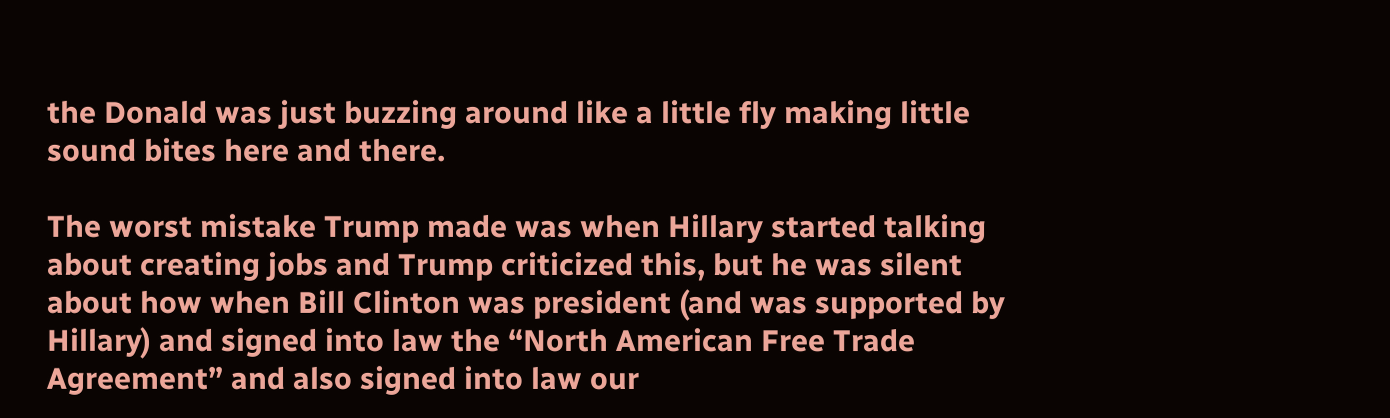the Donald was just buzzing around like a little fly making little sound bites here and there.

The worst mistake Trump made was when Hillary started talking about creating jobs and Trump criticized this, but he was silent about how when Bill Clinton was president (and was supported by Hillary) and signed into law the “North American Free Trade Agreement” and also signed into law our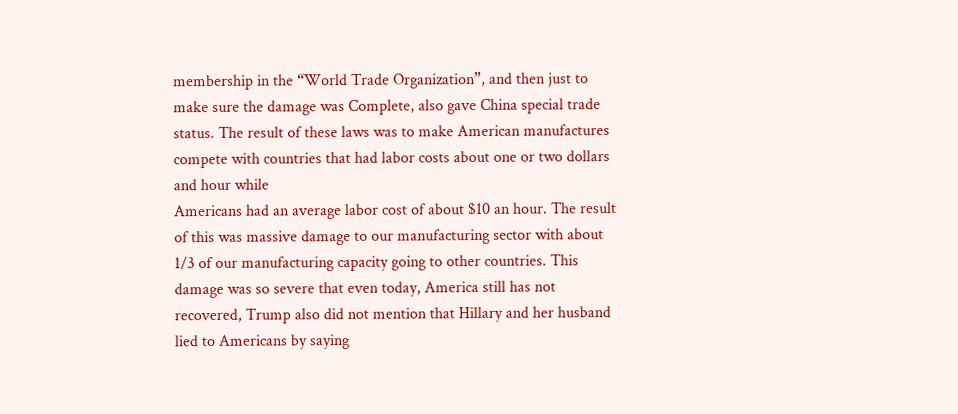membership in the “World Trade Organization”, and then just to make sure the damage was Complete, also gave China special trade status. The result of these laws was to make American manufactures compete with countries that had labor costs about one or two dollars and hour while
Americans had an average labor cost of about $10 an hour. The result of this was massive damage to our manufacturing sector with about 1/3 of our manufacturing capacity going to other countries. This damage was so severe that even today, America still has not recovered, Trump also did not mention that Hillary and her husband lied to Americans by saying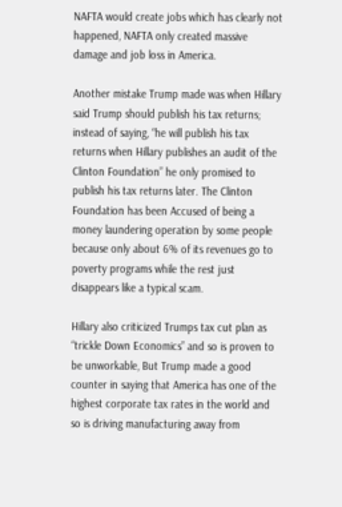NAFTA would create jobs which has clearly not happened, NAFTA only created massive damage and job loss in America.

Another mistake Trump made was when Hillary said Trump should publish his tax returns; instead of saying, “he will publish his tax returns when Hillary publishes an audit of the Clinton Foundation” he only promised to publish his tax returns later. The Clinton Foundation has been Accused of being a money laundering operation by some people because only about 6% of its revenues go to poverty programs while the rest just disappears like a typical scam.

Hillary also criticized Trumps tax cut plan as “trickle Down Economics” and so is proven to be unworkable, But Trump made a good counter in saying that America has one of the highest corporate tax rates in the world and so is driving manufacturing away from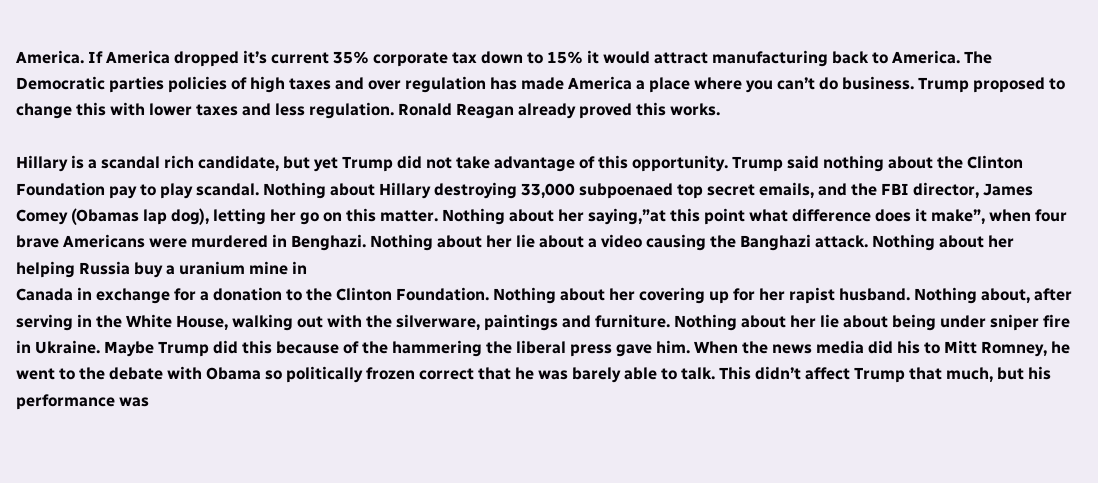America. If America dropped it’s current 35% corporate tax down to 15% it would attract manufacturing back to America. The Democratic parties policies of high taxes and over regulation has made America a place where you can’t do business. Trump proposed to change this with lower taxes and less regulation. Ronald Reagan already proved this works.

Hillary is a scandal rich candidate, but yet Trump did not take advantage of this opportunity. Trump said nothing about the Clinton Foundation pay to play scandal. Nothing about Hillary destroying 33,000 subpoenaed top secret emails, and the FBI director, James Comey (Obamas lap dog), letting her go on this matter. Nothing about her saying,”at this point what difference does it make”, when four brave Americans were murdered in Benghazi. Nothing about her lie about a video causing the Banghazi attack. Nothing about her helping Russia buy a uranium mine in
Canada in exchange for a donation to the Clinton Foundation. Nothing about her covering up for her rapist husband. Nothing about, after serving in the White House, walking out with the silverware, paintings and furniture. Nothing about her lie about being under sniper fire in Ukraine. Maybe Trump did this because of the hammering the liberal press gave him. When the news media did his to Mitt Romney, he went to the debate with Obama so politically frozen correct that he was barely able to talk. This didn’t affect Trump that much, but his performance was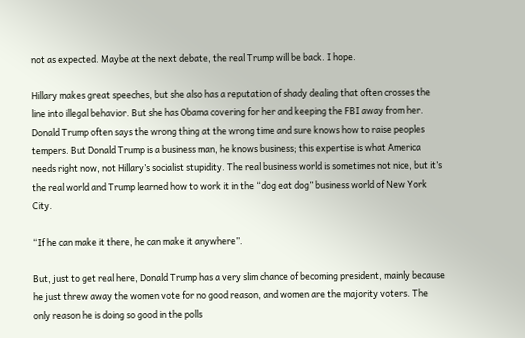not as expected. Maybe at the next debate, the real Trump will be back. I hope.

Hillary makes great speeches, but she also has a reputation of shady dealing that often crosses the line into illegal behavior. But she has Obama covering for her and keeping the FBI away from her. Donald Trump often says the wrong thing at the wrong time and sure knows how to raise peoples tempers. But Donald Trump is a business man, he knows business; this expertise is what America needs right now, not Hillary’s socialist stupidity. The real business world is sometimes not nice, but it’s the real world and Trump learned how to work it in the “dog eat dog” business world of New York City.

“If he can make it there, he can make it anywhere”.

But, just to get real here, Donald Trump has a very slim chance of becoming president, mainly because he just threw away the women vote for no good reason, and women are the majority voters. The only reason he is doing so good in the polls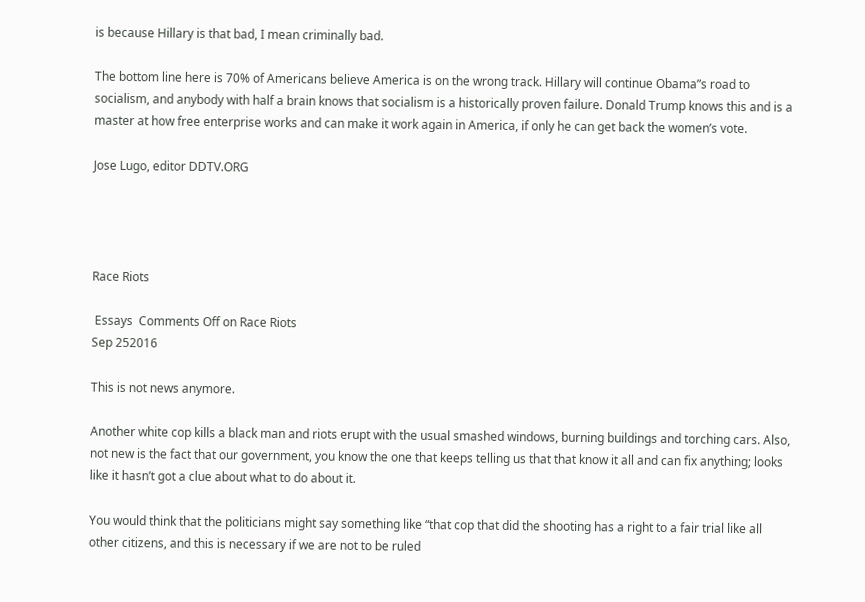is because Hillary is that bad, I mean criminally bad.

The bottom line here is 70% of Americans believe America is on the wrong track. Hillary will continue Obama”s road to socialism, and anybody with half a brain knows that socialism is a historically proven failure. Donald Trump knows this and is a master at how free enterprise works and can make it work again in America, if only he can get back the women’s vote.

Jose Lugo, editor DDTV.ORG




Race Riots

 Essays  Comments Off on Race Riots
Sep 252016

This is not news anymore.

Another white cop kills a black man and riots erupt with the usual smashed windows, burning buildings and torching cars. Also, not new is the fact that our government, you know the one that keeps telling us that that know it all and can fix anything; looks like it hasn’t got a clue about what to do about it.

You would think that the politicians might say something like “that cop that did the shooting has a right to a fair trial like all other citizens, and this is necessary if we are not to be ruled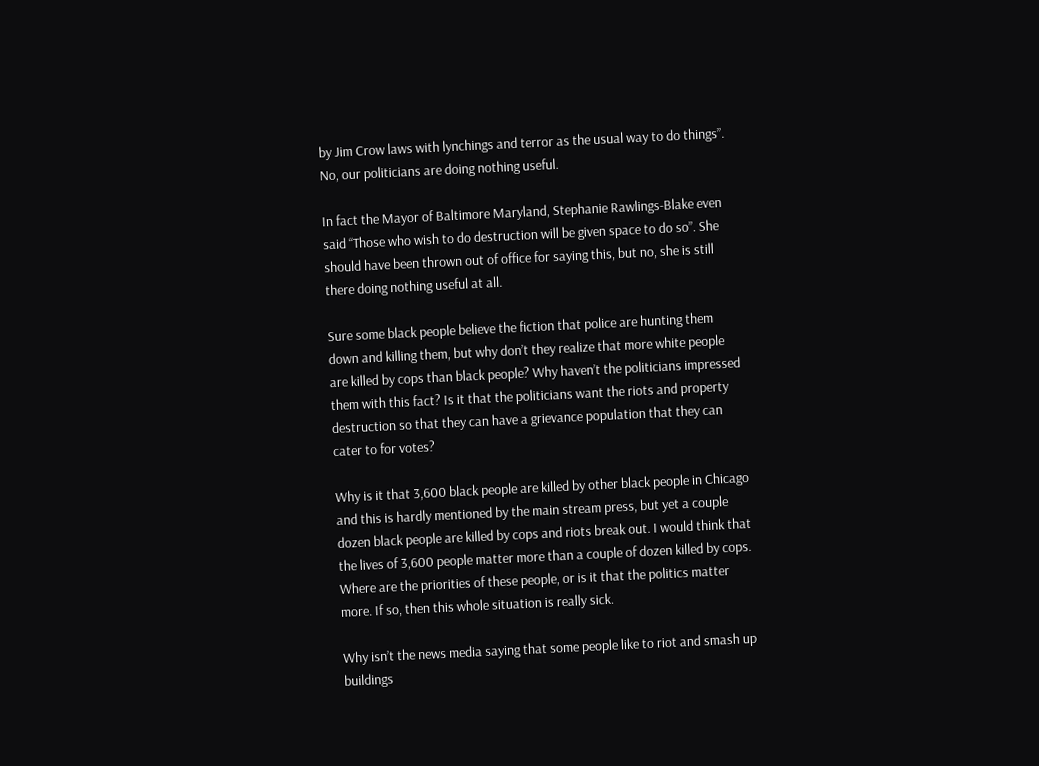by Jim Crow laws with lynchings and terror as the usual way to do things”. No, our politicians are doing nothing useful.

In fact the Mayor of Baltimore Maryland, Stephanie Rawlings-Blake even said “Those who wish to do destruction will be given space to do so”. She should have been thrown out of office for saying this, but no, she is still there doing nothing useful at all.

Sure some black people believe the fiction that police are hunting them down and killing them, but why don’t they realize that more white people are killed by cops than black people? Why haven’t the politicians impressed them with this fact? Is it that the politicians want the riots and property destruction so that they can have a grievance population that they can cater to for votes?

Why is it that 3,600 black people are killed by other black people in Chicago and this is hardly mentioned by the main stream press, but yet a couple dozen black people are killed by cops and riots break out. I would think that the lives of 3,600 people matter more than a couple of dozen killed by cops. Where are the priorities of these people, or is it that the politics matter more. If so, then this whole situation is really sick.

Why isn’t the news media saying that some people like to riot and smash up buildings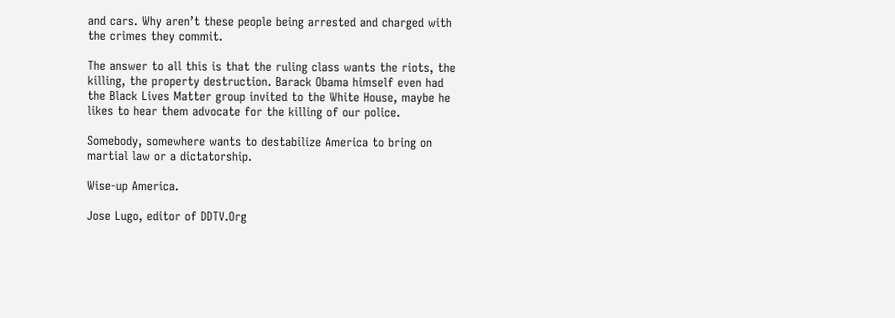and cars. Why aren’t these people being arrested and charged with the crimes they commit.

The answer to all this is that the ruling class wants the riots, the killing, the property destruction. Barack Obama himself even had the Black Lives Matter group invited to the White House, maybe he likes to hear them advocate for the killing of our police.

Somebody, somewhere wants to destabilize America to bring on martial law or a dictatorship.

Wise-up America.

Jose Lugo, editor of DDTV.Org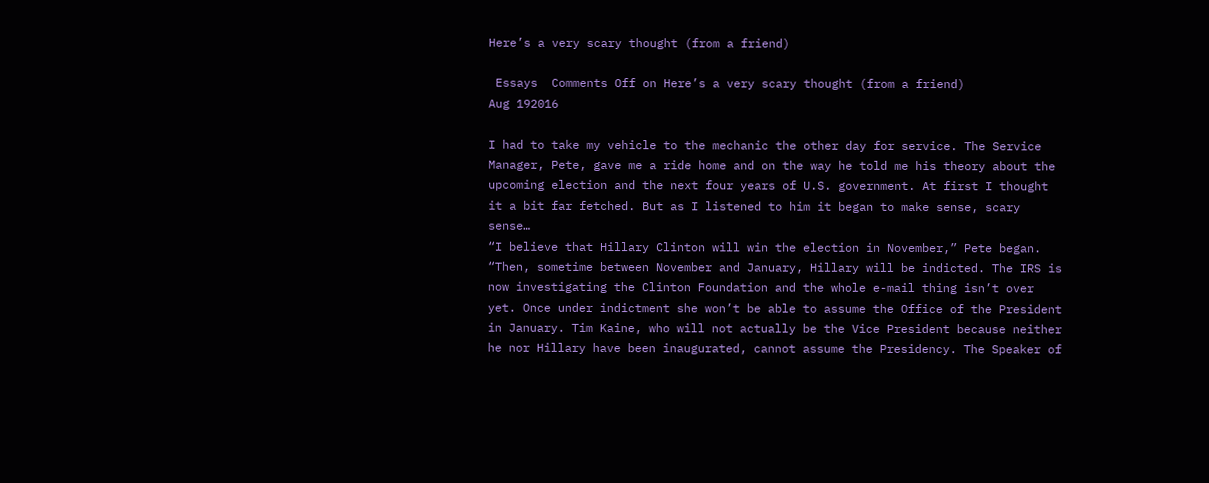Here’s a very scary thought (from a friend)

 Essays  Comments Off on Here’s a very scary thought (from a friend)
Aug 192016

I had to take my vehicle to the mechanic the other day for service. The Service Manager, Pete, gave me a ride home and on the way he told me his theory about the upcoming election and the next four years of U.S. government. At first I thought it a bit far fetched. But as I listened to him it began to make sense, scary sense…
“I believe that Hillary Clinton will win the election in November,” Pete began. “Then, sometime between November and January, Hillary will be indicted. The IRS is now investigating the Clinton Foundation and the whole e-mail thing isn’t over yet. Once under indictment she won’t be able to assume the Office of the President in January. Tim Kaine, who will not actually be the Vice President because neither he nor Hillary have been inaugurated, cannot assume the Presidency. The Speaker of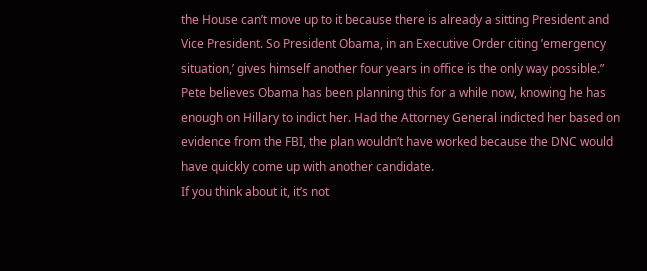the House can’t move up to it because there is already a sitting President and Vice President. So President Obama, in an Executive Order citing ’emergency situation,’ gives himself another four years in office is the only way possible.”
Pete believes Obama has been planning this for a while now, knowing he has enough on Hillary to indict her. Had the Attorney General indicted her based on evidence from the FBI, the plan wouldn’t have worked because the DNC would have quickly come up with another candidate.
If you think about it, it’s not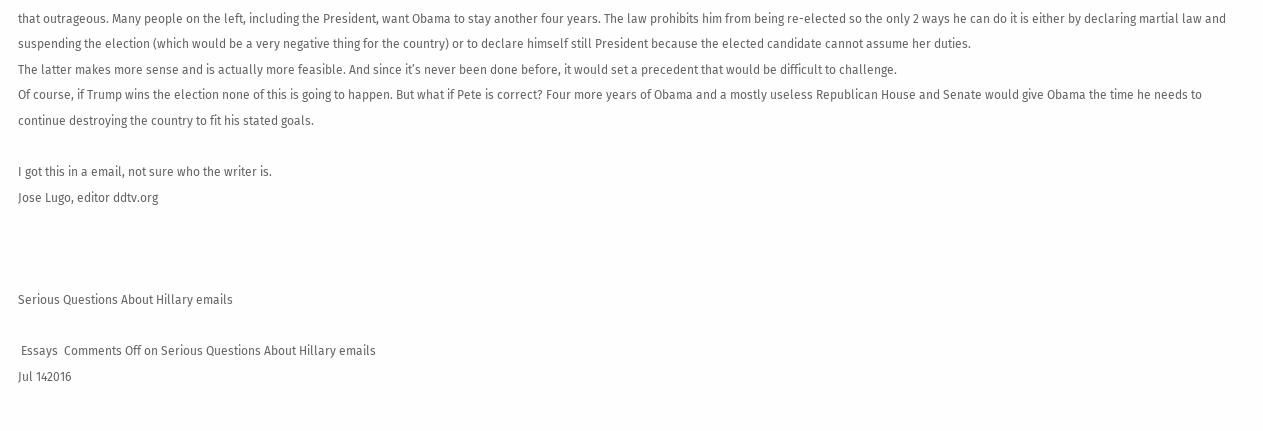that outrageous. Many people on the left, including the President, want Obama to stay another four years. The law prohibits him from being re-elected so the only 2 ways he can do it is either by declaring martial law and suspending the election (which would be a very negative thing for the country) or to declare himself still President because the elected candidate cannot assume her duties.
The latter makes more sense and is actually more feasible. And since it’s never been done before, it would set a precedent that would be difficult to challenge.
Of course, if Trump wins the election none of this is going to happen. But what if Pete is correct? Four more years of Obama and a mostly useless Republican House and Senate would give Obama the time he needs to continue destroying the country to fit his stated goals.

I got this in a email, not sure who the writer is.
Jose Lugo, editor ddtv.org



Serious Questions About Hillary emails

 Essays  Comments Off on Serious Questions About Hillary emails
Jul 142016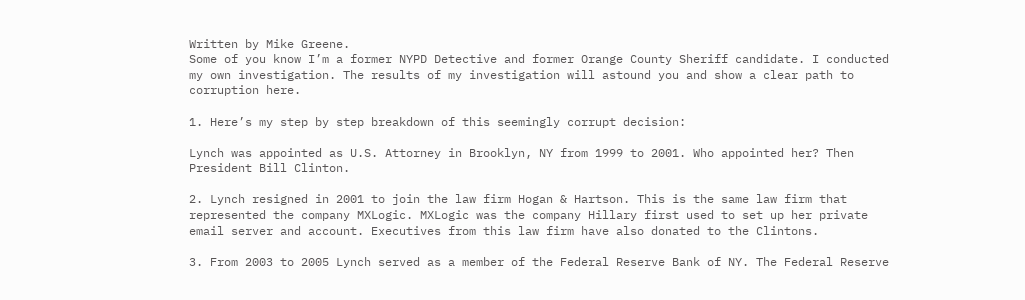Written by Mike Greene.
Some of you know I’m a former NYPD Detective and former Orange County Sheriff candidate. I conducted my own investigation. The results of my investigation will astound you and show a clear path to corruption here.

1. Here’s my step by step breakdown of this seemingly corrupt decision:

Lynch was appointed as U.S. Attorney in Brooklyn, NY from 1999 to 2001. Who appointed her? Then President Bill Clinton.

2. Lynch resigned in 2001 to join the law firm Hogan & Hartson. This is the same law firm that represented the company MXLogic. MXLogic was the company Hillary first used to set up her private email server and account. Executives from this law firm have also donated to the Clintons.

3. From 2003 to 2005 Lynch served as a member of the Federal Reserve Bank of NY. The Federal Reserve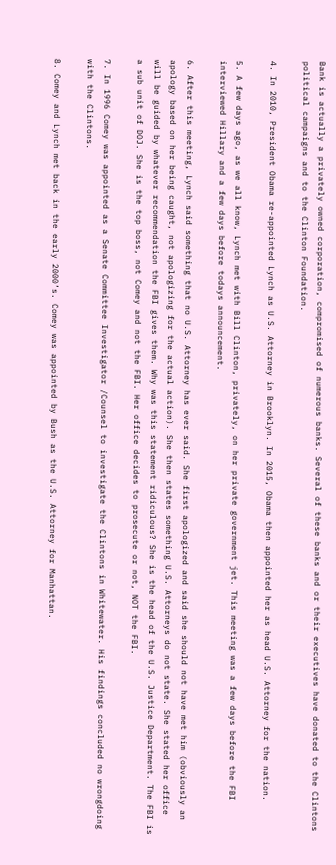Bank is actually a privately owned corporation, compromised of numerous banks. Several of these banks and or their executives have donated to the Clintons political campaigns and to the Clinton Foundation.

4. In 2010, President Obama re-appointed Lynch as U.S. Attorney in Brooklyn. In 2015, Obama then appointed her as head U.S. Attorney for the nation.

5. A few days ago, as we all know, Lynch met with Bill Clinton, privately, on her private government jet. This meeting was a few days before the FBI interviewed Hillary and a few days before todays announcement.

6. After this meeting, Lynch said something that no U.S. Attorney has ever said. She first apologized and said she should not have met him (obviously an apology based on her being caught, not apologizing for the actual action). She then states something U.S. Attorneys do not state. She stated her office will be guided by whatever recommendation the FBI gives them. Why was this statement ridiculous? She is the head of the U.S. Justice Department. The FBI is a sub unit of DOJ. She is the top boss, not Comey and not the FBI. Her office decides to prosecute or not, NOT the FBI.

7. In 1996 Comey was appointed as a Senate Committee Investigator /Counsel to investigate the Clintons in Whitewater. His findings concluded no wrongdoing with the Clintons.

8. Comey and Lynch met back in the early 2000’s. Comey was appointed by Bush as the U.S. Attorney for Manhattan.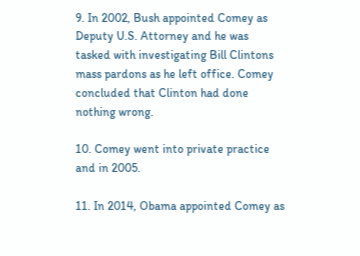9. In 2002, Bush appointed Comey as Deputy U.S. Attorney and he was tasked with investigating Bill Clintons mass pardons as he left office. Comey concluded that Clinton had done nothing wrong.

10. Comey went into private practice and in 2005.

11. In 2014, Obama appointed Comey as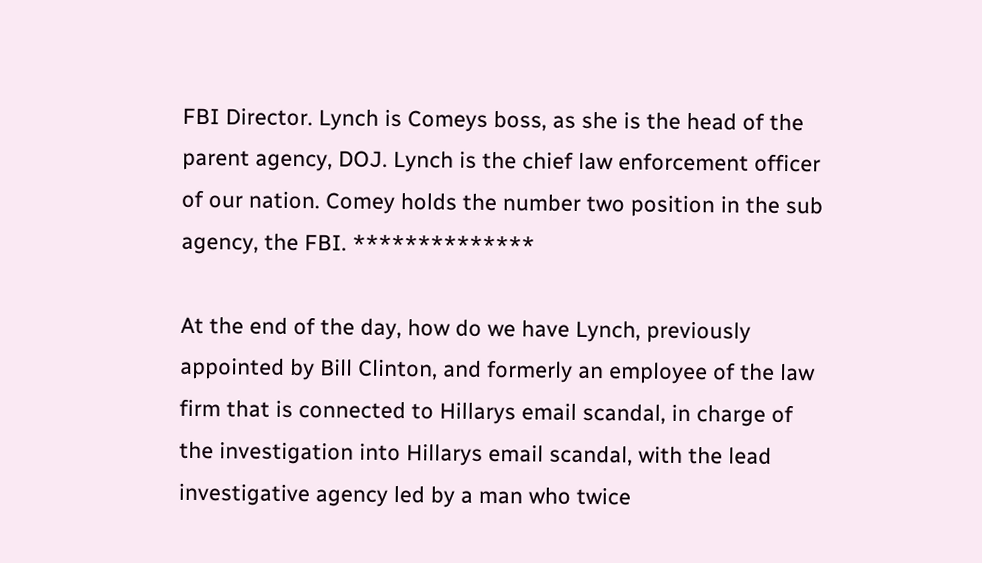FBI Director. Lynch is Comeys boss, as she is the head of the parent agency, DOJ. Lynch is the chief law enforcement officer of our nation. Comey holds the number two position in the sub agency, the FBI. **************

At the end of the day, how do we have Lynch, previously appointed by Bill Clinton, and formerly an employee of the law firm that is connected to Hillarys email scandal, in charge of the investigation into Hillarys email scandal, with the lead investigative agency led by a man who twice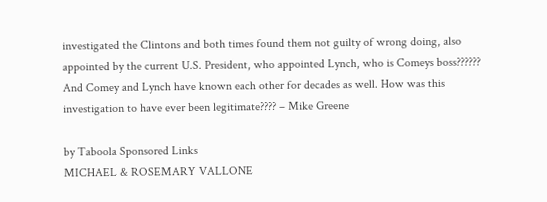investigated the Clintons and both times found them not guilty of wrong doing, also appointed by the current U.S. President, who appointed Lynch, who is Comeys boss?????? And Comey and Lynch have known each other for decades as well. How was this investigation to have ever been legitimate???? – Mike Greene

by Taboola Sponsored Links
MICHAEL & ROSEMARY VALLONE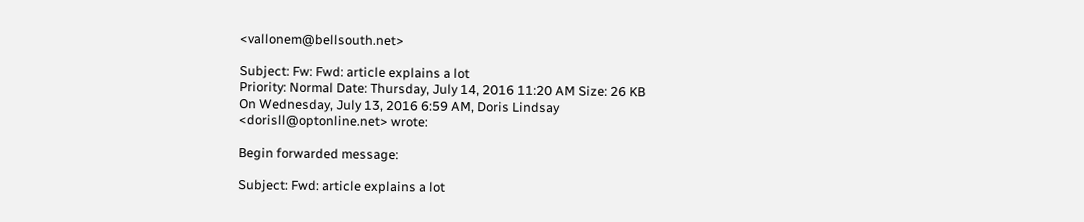<vallonem@bellsouth.net>

Subject: Fw: Fwd: article explains a lot
Priority: Normal Date: Thursday, July 14, 2016 11:20 AM Size: 26 KB
On Wednesday, July 13, 2016 6:59 AM, Doris Lindsay <dorisll@optonline.net> wrote:

Begin forwarded message:

Subject: Fwd: article explains a lot